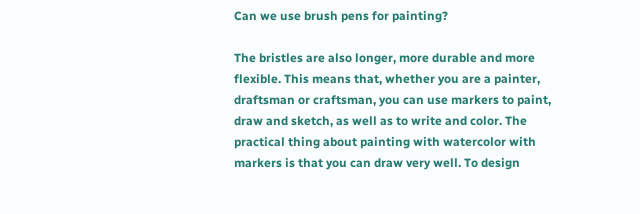Can we use brush pens for painting?

The bristles are also longer, more durable and more flexible. This means that, whether you are a painter, draftsman or craftsman, you can use markers to paint, draw and sketch, as well as to write and color. The practical thing about painting with watercolor with markers is that you can draw very well. To design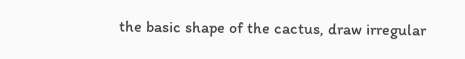the basic shape of the cactus, draw irregular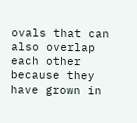ovals that can also overlap each other because they have grown in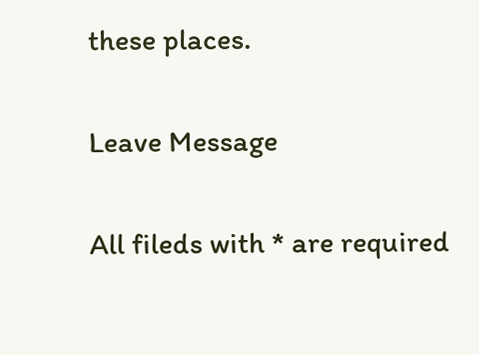these places.

Leave Message

All fileds with * are required